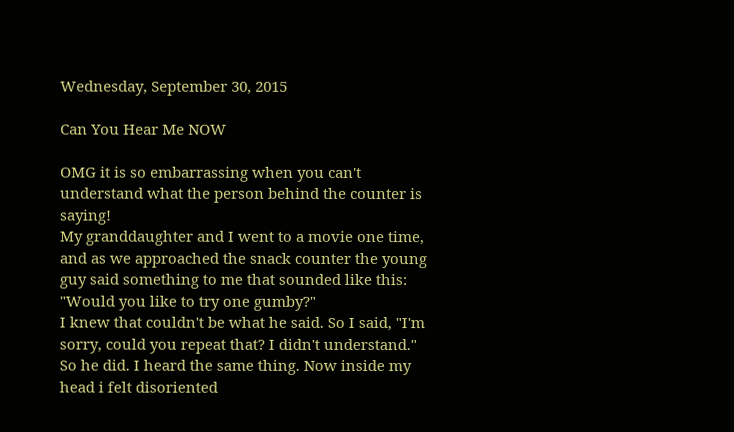Wednesday, September 30, 2015

Can You Hear Me NOW

OMG it is so embarrassing when you can't understand what the person behind the counter is saying!
My granddaughter and I went to a movie one time, and as we approached the snack counter the young guy said something to me that sounded like this: "Would you like to try one gumby?"
I knew that couldn't be what he said. So I said, "I'm sorry, could you repeat that? I didn't understand." So he did. I heard the same thing. Now inside my head i felt disoriented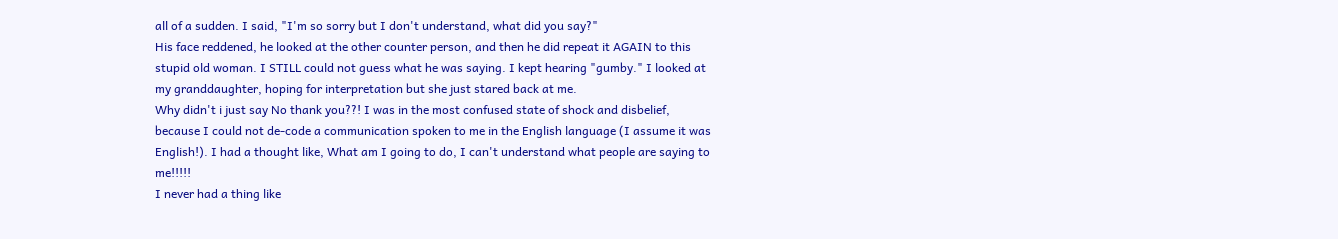all of a sudden. I said, "I'm so sorry but I don't understand, what did you say?"
His face reddened, he looked at the other counter person, and then he did repeat it AGAIN to this stupid old woman. I STILL could not guess what he was saying. I kept hearing "gumby." I looked at my granddaughter, hoping for interpretation but she just stared back at me.
Why didn't i just say No thank you??! I was in the most confused state of shock and disbelief, because I could not de-code a communication spoken to me in the English language (I assume it was English!). I had a thought like, What am I going to do, I can't understand what people are saying to me!!!!!
I never had a thing like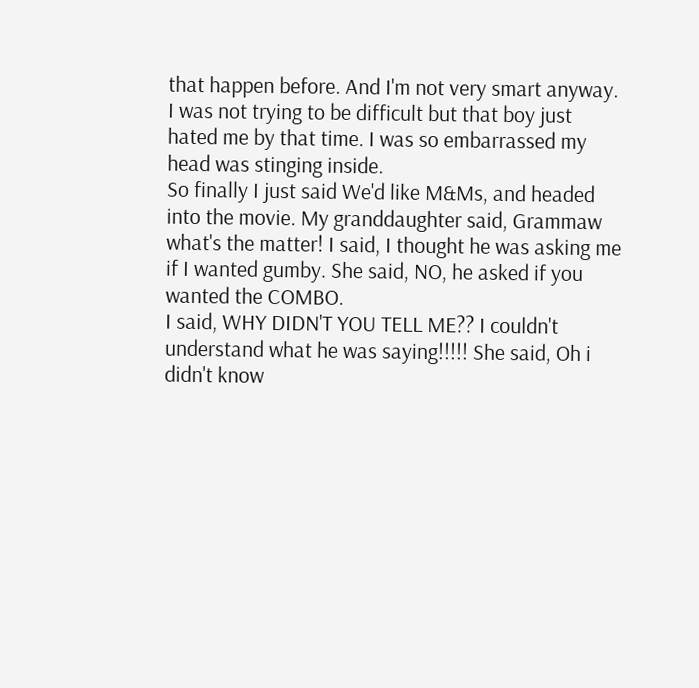that happen before. And I'm not very smart anyway. I was not trying to be difficult but that boy just hated me by that time. I was so embarrassed my head was stinging inside.
So finally I just said We'd like M&Ms, and headed into the movie. My granddaughter said, Grammaw what's the matter! I said, I thought he was asking me if I wanted gumby. She said, NO, he asked if you wanted the COMBO.
I said, WHY DIDN'T YOU TELL ME?? I couldn't understand what he was saying!!!!! She said, Oh i didn't know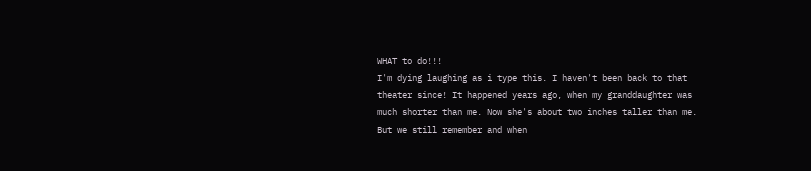WHAT to do!!!
I'm dying laughing as i type this. I haven't been back to that theater since! It happened years ago, when my granddaughter was much shorter than me. Now she's about two inches taller than me. But we still remember and when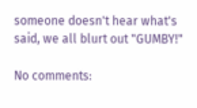someone doesn't hear what's said, we all blurt out "GUMBY!"

No comments: